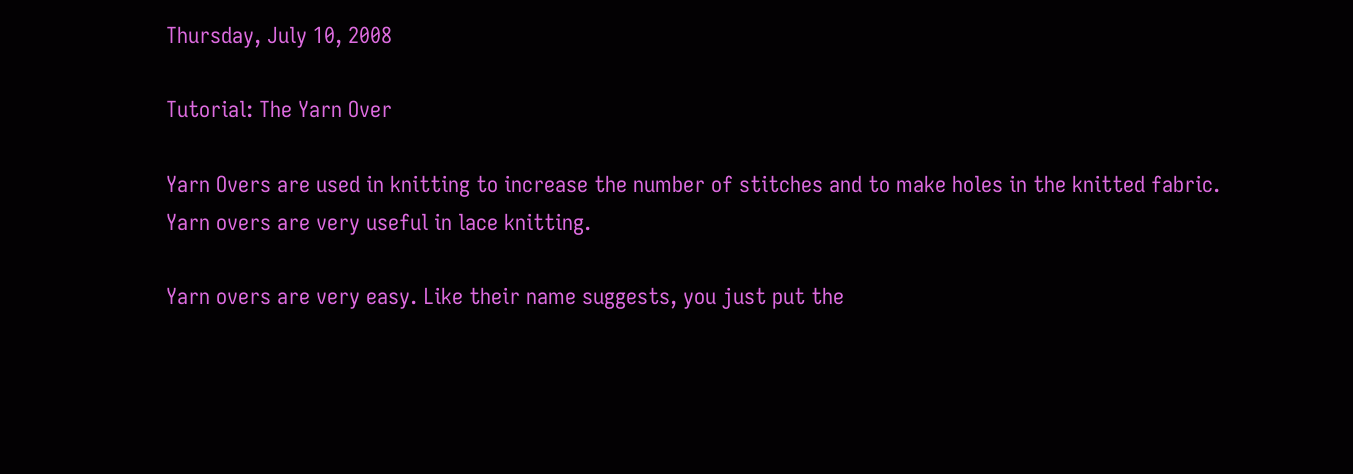Thursday, July 10, 2008

Tutorial: The Yarn Over

Yarn Overs are used in knitting to increase the number of stitches and to make holes in the knitted fabric. Yarn overs are very useful in lace knitting.

Yarn overs are very easy. Like their name suggests, you just put the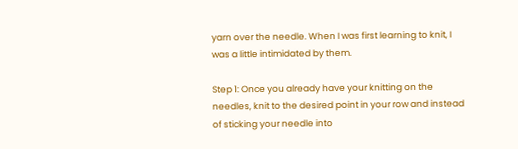yarn over the needle. When I was first learning to knit, I was a little intimidated by them.

Step 1: Once you already have your knitting on the needles, knit to the desired point in your row and instead of sticking your needle into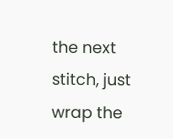the next stitch, just wrap the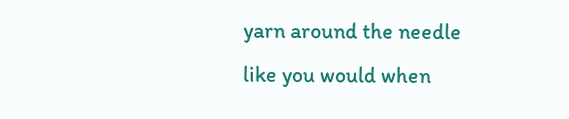yarn around the needle like you would when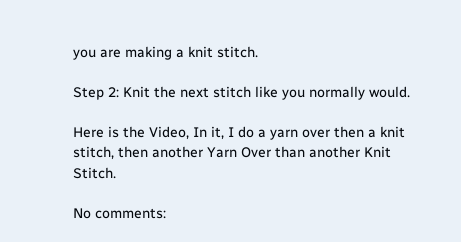you are making a knit stitch.

Step 2: Knit the next stitch like you normally would.

Here is the Video, In it, I do a yarn over then a knit stitch, then another Yarn Over than another Knit Stitch.

No comments: